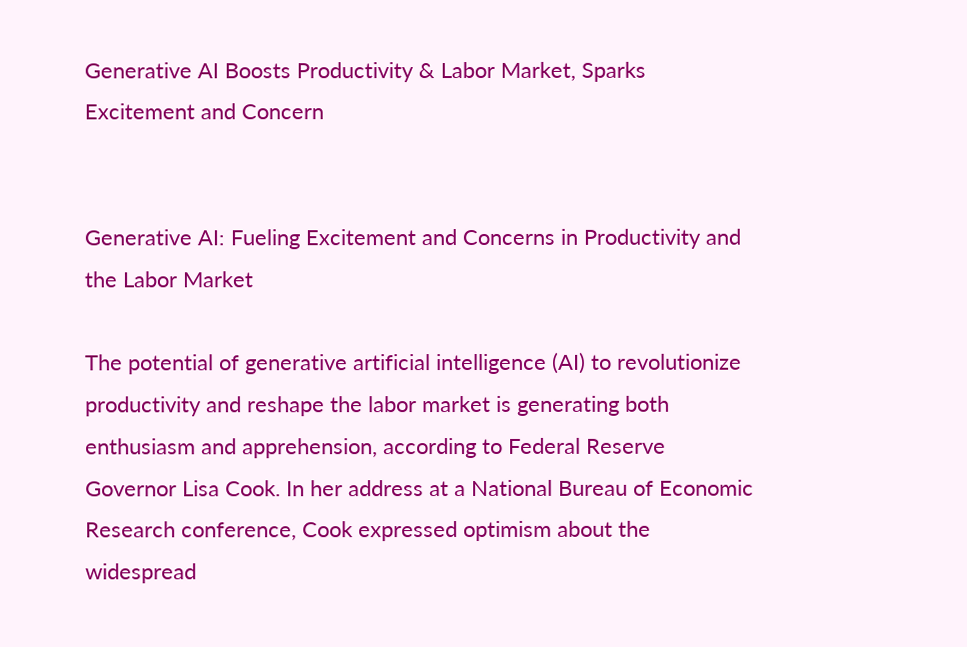Generative AI Boosts Productivity & Labor Market, Sparks Excitement and Concern


Generative AI: Fueling Excitement and Concerns in Productivity and the Labor Market

The potential of generative artificial intelligence (AI) to revolutionize productivity and reshape the labor market is generating both enthusiasm and apprehension, according to Federal Reserve Governor Lisa Cook. In her address at a National Bureau of Economic Research conference, Cook expressed optimism about the widespread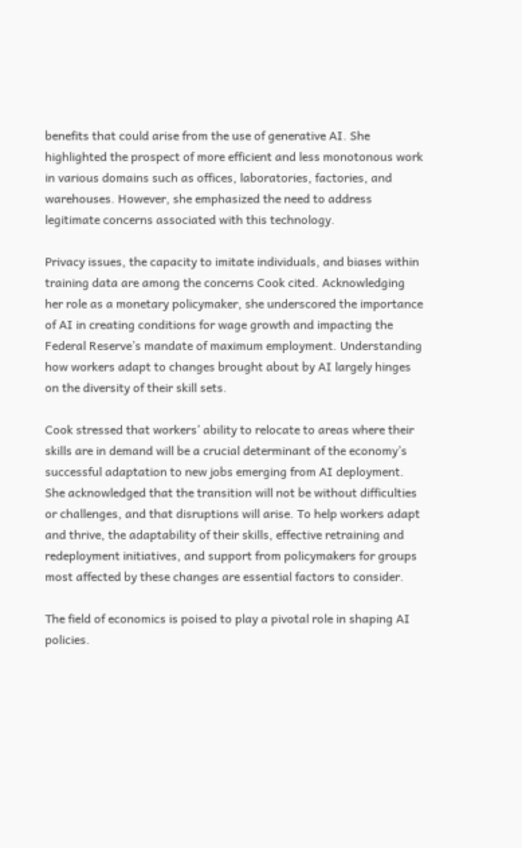benefits that could arise from the use of generative AI. She highlighted the prospect of more efficient and less monotonous work in various domains such as offices, laboratories, factories, and warehouses. However, she emphasized the need to address legitimate concerns associated with this technology.

Privacy issues, the capacity to imitate individuals, and biases within training data are among the concerns Cook cited. Acknowledging her role as a monetary policymaker, she underscored the importance of AI in creating conditions for wage growth and impacting the Federal Reserve’s mandate of maximum employment. Understanding how workers adapt to changes brought about by AI largely hinges on the diversity of their skill sets.

Cook stressed that workers’ ability to relocate to areas where their skills are in demand will be a crucial determinant of the economy’s successful adaptation to new jobs emerging from AI deployment. She acknowledged that the transition will not be without difficulties or challenges, and that disruptions will arise. To help workers adapt and thrive, the adaptability of their skills, effective retraining and redeployment initiatives, and support from policymakers for groups most affected by these changes are essential factors to consider.

The field of economics is poised to play a pivotal role in shaping AI policies.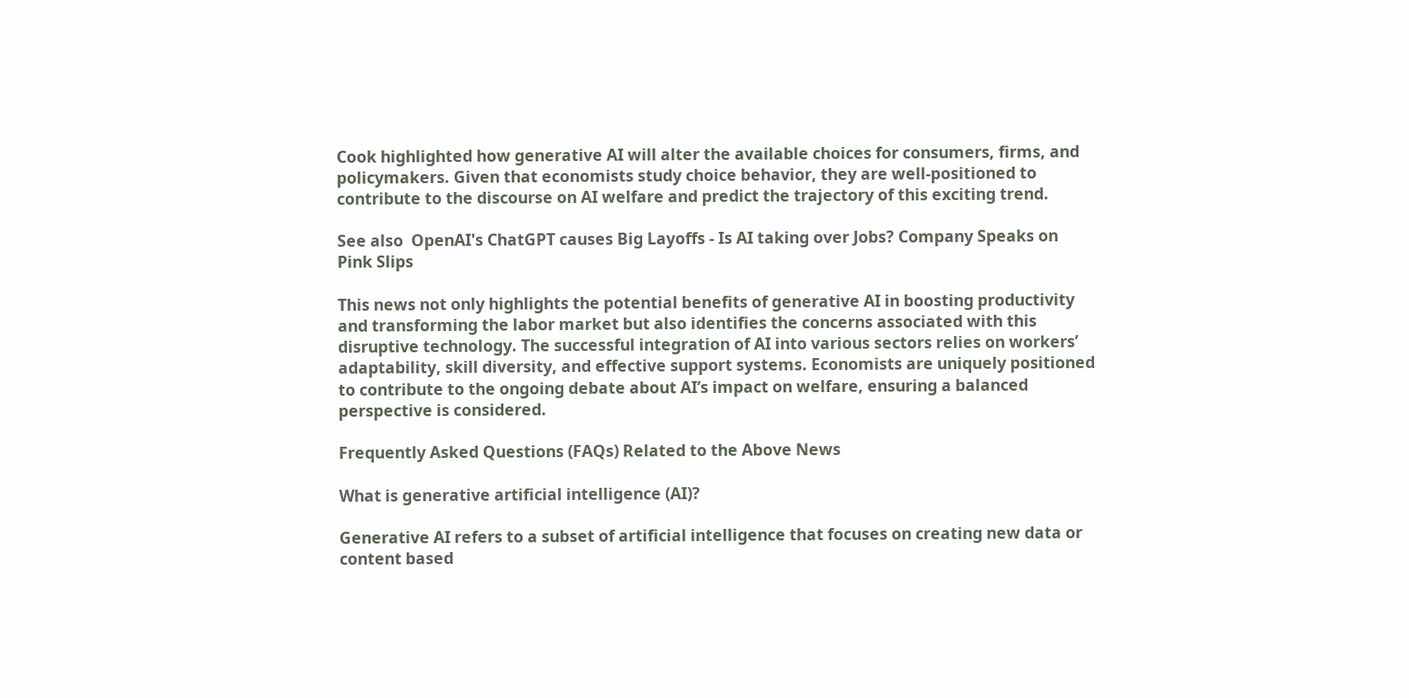Cook highlighted how generative AI will alter the available choices for consumers, firms, and policymakers. Given that economists study choice behavior, they are well-positioned to contribute to the discourse on AI welfare and predict the trajectory of this exciting trend.

See also  OpenAI's ChatGPT causes Big Layoffs - Is AI taking over Jobs? Company Speaks on Pink Slips

This news not only highlights the potential benefits of generative AI in boosting productivity and transforming the labor market but also identifies the concerns associated with this disruptive technology. The successful integration of AI into various sectors relies on workers’ adaptability, skill diversity, and effective support systems. Economists are uniquely positioned to contribute to the ongoing debate about AI’s impact on welfare, ensuring a balanced perspective is considered.

Frequently Asked Questions (FAQs) Related to the Above News

What is generative artificial intelligence (AI)?

Generative AI refers to a subset of artificial intelligence that focuses on creating new data or content based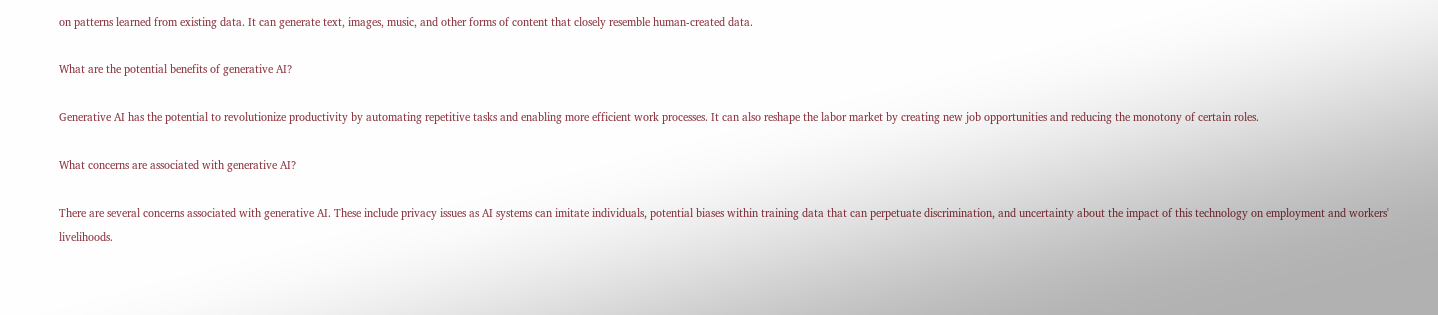on patterns learned from existing data. It can generate text, images, music, and other forms of content that closely resemble human-created data.

What are the potential benefits of generative AI?

Generative AI has the potential to revolutionize productivity by automating repetitive tasks and enabling more efficient work processes. It can also reshape the labor market by creating new job opportunities and reducing the monotony of certain roles.

What concerns are associated with generative AI?

There are several concerns associated with generative AI. These include privacy issues as AI systems can imitate individuals, potential biases within training data that can perpetuate discrimination, and uncertainty about the impact of this technology on employment and workers' livelihoods.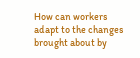How can workers adapt to the changes brought about by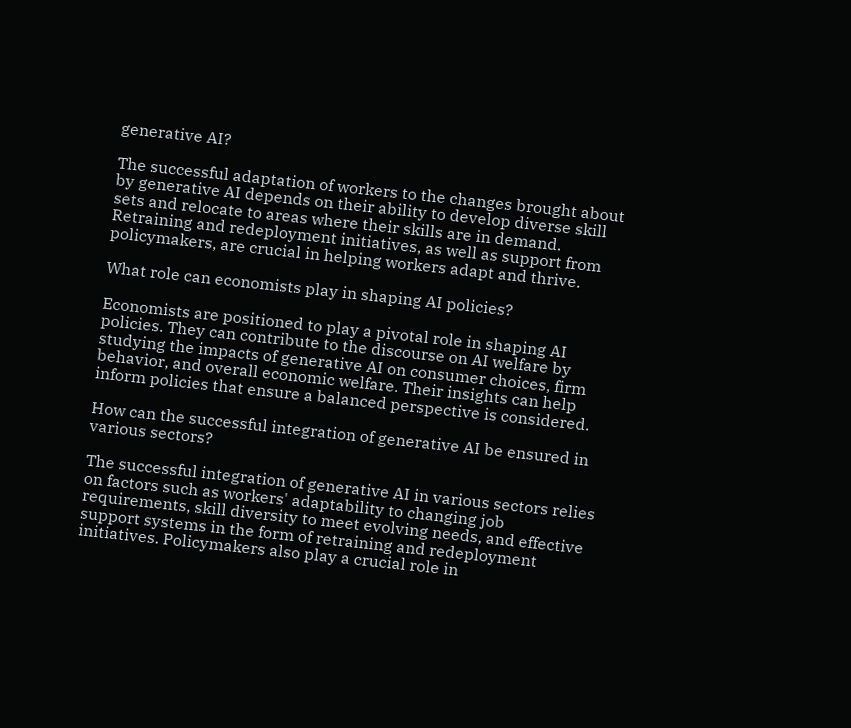generative AI?

The successful adaptation of workers to the changes brought about by generative AI depends on their ability to develop diverse skill sets and relocate to areas where their skills are in demand. Retraining and redeployment initiatives, as well as support from policymakers, are crucial in helping workers adapt and thrive.

What role can economists play in shaping AI policies?

Economists are positioned to play a pivotal role in shaping AI policies. They can contribute to the discourse on AI welfare by studying the impacts of generative AI on consumer choices, firm behavior, and overall economic welfare. Their insights can help inform policies that ensure a balanced perspective is considered.

How can the successful integration of generative AI be ensured in various sectors?

The successful integration of generative AI in various sectors relies on factors such as workers' adaptability to changing job requirements, skill diversity to meet evolving needs, and effective support systems in the form of retraining and redeployment initiatives. Policymakers also play a crucial role in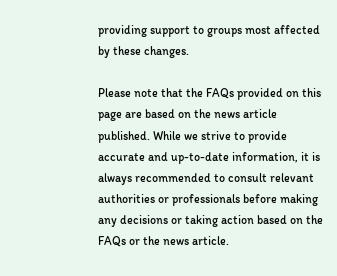providing support to groups most affected by these changes.

Please note that the FAQs provided on this page are based on the news article published. While we strive to provide accurate and up-to-date information, it is always recommended to consult relevant authorities or professionals before making any decisions or taking action based on the FAQs or the news article.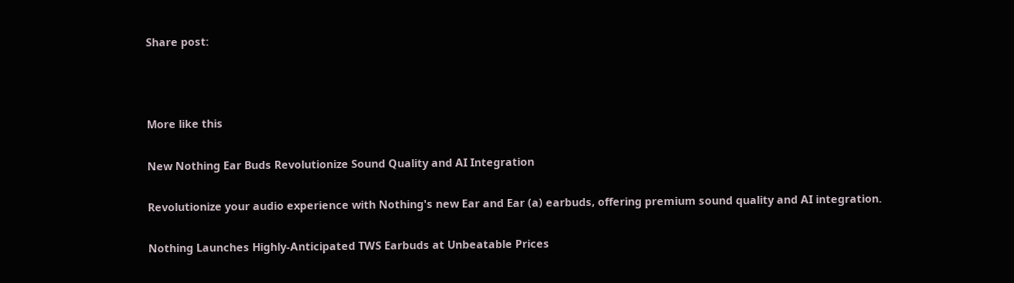Share post:



More like this

New Nothing Ear Buds Revolutionize Sound Quality and AI Integration

Revolutionize your audio experience with Nothing's new Ear and Ear (a) earbuds, offering premium sound quality and AI integration.

Nothing Launches Highly-Anticipated TWS Earbuds at Unbeatable Prices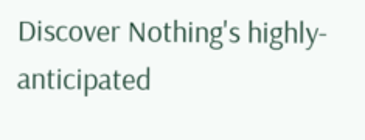Discover Nothing's highly-anticipated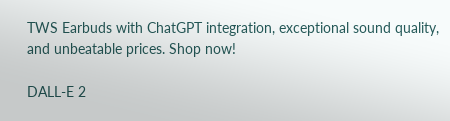TWS Earbuds with ChatGPT integration, exceptional sound quality, and unbeatable prices. Shop now!

DALL-E 2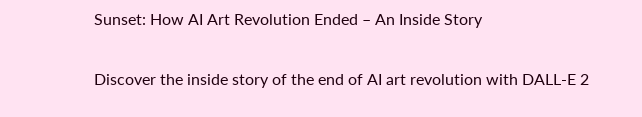Sunset: How AI Art Revolution Ended – An Inside Story

Discover the inside story of the end of AI art revolution with DALL-E 2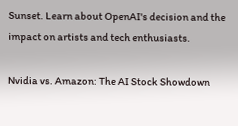Sunset. Learn about OpenAI's decision and the impact on artists and tech enthusiasts.

Nvidia vs. Amazon: The AI Stock Showdown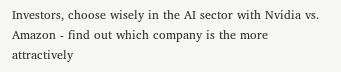Investors, choose wisely in the AI sector with Nvidia vs. Amazon - find out which company is the more attractively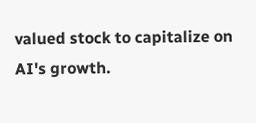valued stock to capitalize on AI's growth.